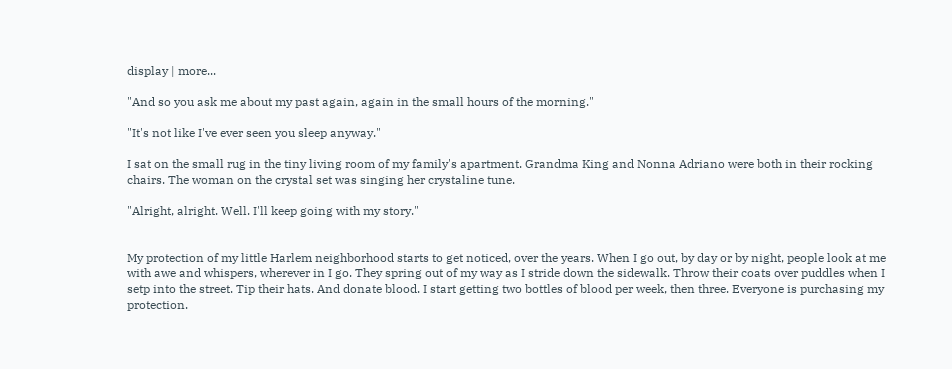display | more...

"And so you ask me about my past again, again in the small hours of the morning."

"It's not like I've ever seen you sleep anyway."

I sat on the small rug in the tiny living room of my family's apartment. Grandma King and Nonna Adriano were both in their rocking chairs. The woman on the crystal set was singing her crystaline tune.

"Alright, alright. Well. I'll keep going with my story."


My protection of my little Harlem neighborhood starts to get noticed, over the years. When I go out, by day or by night, people look at me with awe and whispers, wherever in I go. They spring out of my way as I stride down the sidewalk. Throw their coats over puddles when I setp into the street. Tip their hats. And donate blood. I start getting two bottles of blood per week, then three. Everyone is purchasing my protection.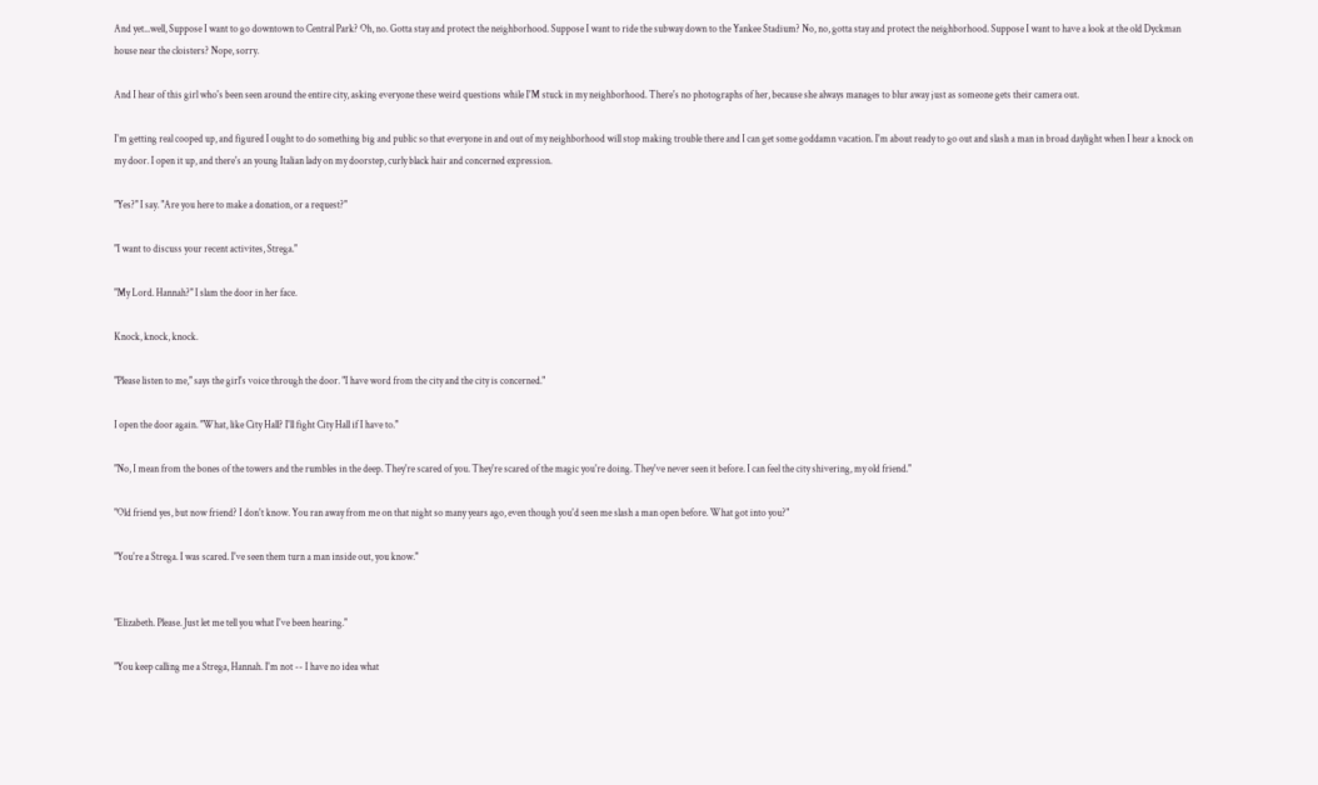And yet...well, Suppose I want to go downtown to Central Park? Oh, no. Gotta stay and protect the neighborhood. Suppose I want to ride the subway down to the Yankee Stadium? No, no, gotta stay and protect the neighborhood. Suppose I want to have a look at the old Dyckman house near the cloisters? Nope, sorry.

And I hear of this girl who's been seen around the entire city, asking everyone these weird questions while I'M stuck in my neighborhood. There's no photographs of her, because she always manages to blur away just as someone gets their camera out.

I'm getting real cooped up, and figured I ought to do something big and public so that everyone in and out of my neighborhood will stop making trouble there and I can get some goddamn vacation. I'm about ready to go out and slash a man in broad daylight when I hear a knock on my door. I open it up, and there's an young Italian lady on my doorstep, curly black hair and concerned expression.

"Yes?" I say. "Are you here to make a donation, or a request?"

"I want to discuss your recent activites, Strega."

"My Lord. Hannah?" I slam the door in her face.

Knock, knock, knock.

"Please listen to me," says the girl's voice through the door. "I have word from the city and the city is concerned."

I open the door again. "What, like City Hall? I'll fight City Hall if I have to."

"No, I mean from the bones of the towers and the rumbles in the deep. They're scared of you. They're scared of the magic you're doing. They've never seen it before. I can feel the city shivering, my old friend."

"Old friend yes, but now friend? I don't know. You ran away from me on that night so many years ago, even though you'd seen me slash a man open before. What got into you?"

"You're a Strega. I was scared. I've seen them turn a man inside out, you know."


"Elizabeth. Please. Just let me tell you what I've been hearing."

"You keep calling me a Strega, Hannah. I'm not -- I have no idea what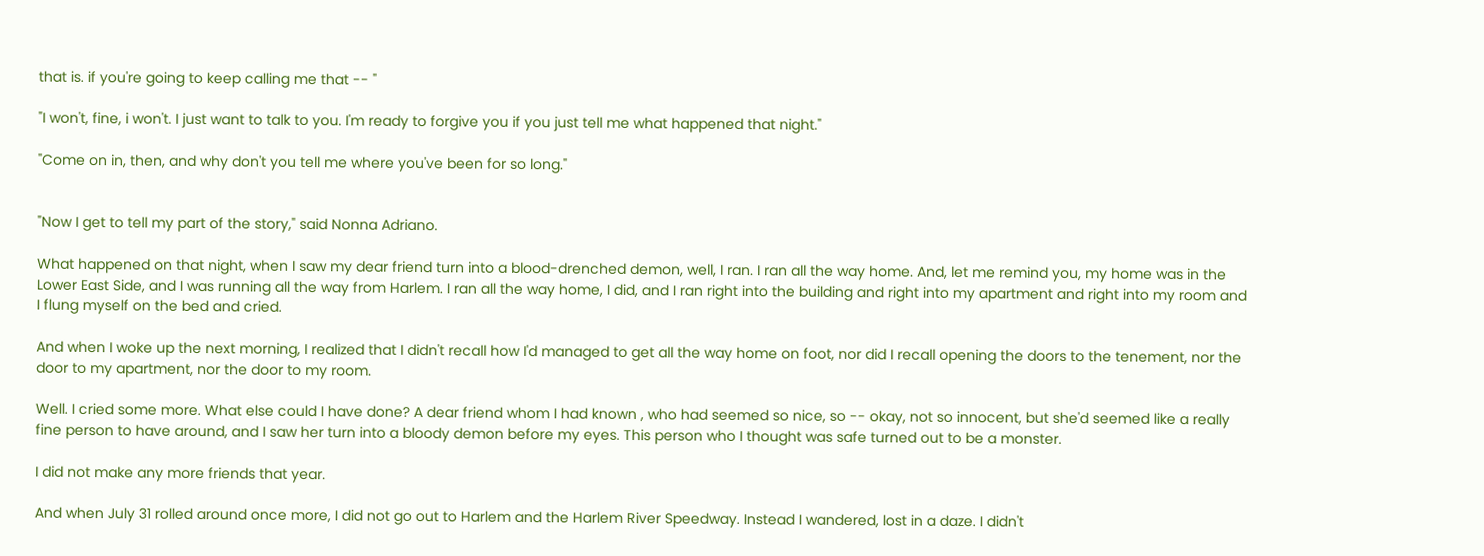that is. if you're going to keep calling me that -- "

"I won't, fine, i won't. I just want to talk to you. I'm ready to forgive you if you just tell me what happened that night."

"Come on in, then, and why don't you tell me where you've been for so long."


"Now I get to tell my part of the story," said Nonna Adriano.

What happened on that night, when I saw my dear friend turn into a blood-drenched demon, well, I ran. I ran all the way home. And, let me remind you, my home was in the Lower East Side, and I was running all the way from Harlem. I ran all the way home, I did, and I ran right into the building and right into my apartment and right into my room and I flung myself on the bed and cried.

And when I woke up the next morning, I realized that I didn't recall how I'd managed to get all the way home on foot, nor did I recall opening the doors to the tenement, nor the door to my apartment, nor the door to my room.

Well. I cried some more. What else could I have done? A dear friend whom I had known , who had seemed so nice, so -- okay, not so innocent, but she'd seemed like a really fine person to have around, and I saw her turn into a bloody demon before my eyes. This person who I thought was safe turned out to be a monster.

I did not make any more friends that year.

And when July 31 rolled around once more, I did not go out to Harlem and the Harlem River Speedway. Instead I wandered, lost in a daze. I didn't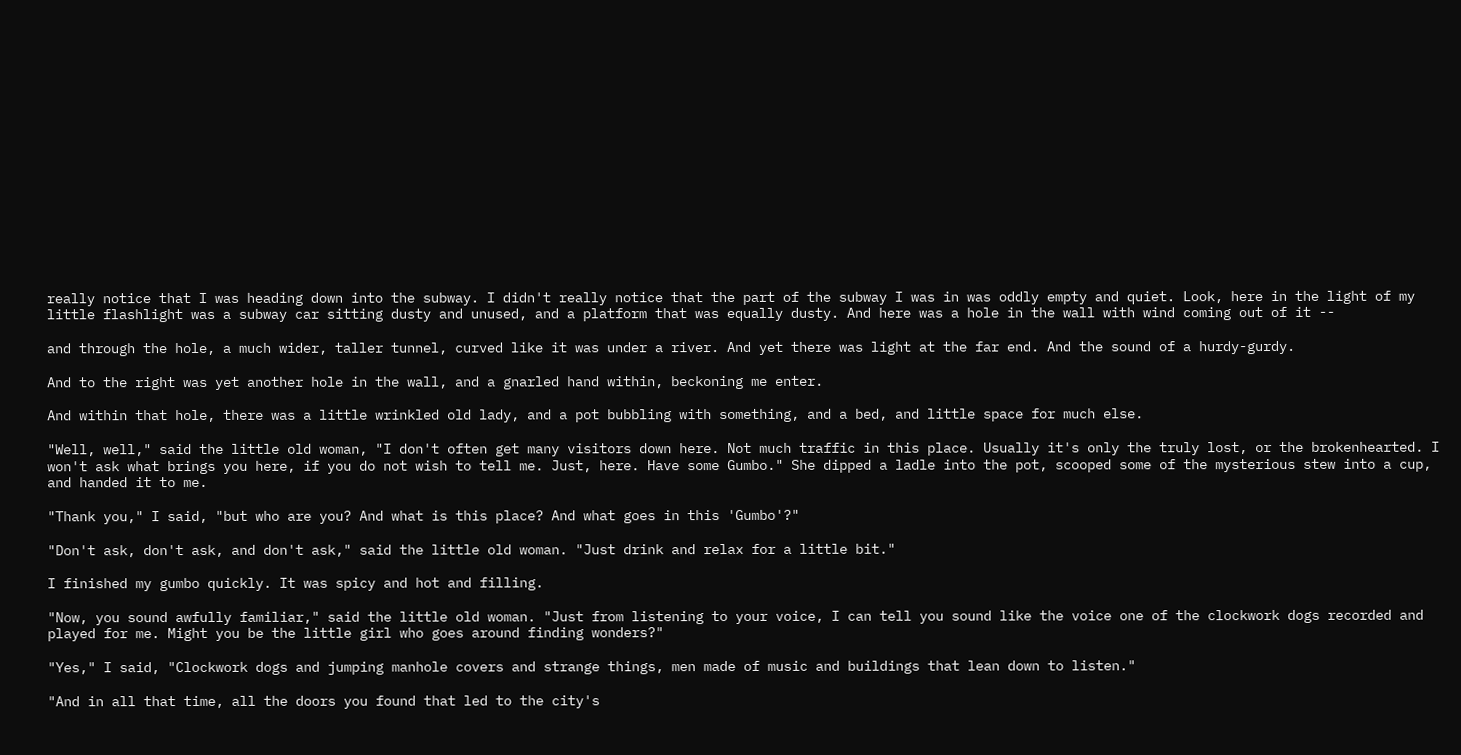really notice that I was heading down into the subway. I didn't really notice that the part of the subway I was in was oddly empty and quiet. Look, here in the light of my little flashlight was a subway car sitting dusty and unused, and a platform that was equally dusty. And here was a hole in the wall with wind coming out of it --

and through the hole, a much wider, taller tunnel, curved like it was under a river. And yet there was light at the far end. And the sound of a hurdy-gurdy.

And to the right was yet another hole in the wall, and a gnarled hand within, beckoning me enter.

And within that hole, there was a little wrinkled old lady, and a pot bubbling with something, and a bed, and little space for much else.

"Well, well," said the little old woman, "I don't often get many visitors down here. Not much traffic in this place. Usually it's only the truly lost, or the brokenhearted. I won't ask what brings you here, if you do not wish to tell me. Just, here. Have some Gumbo." She dipped a ladle into the pot, scooped some of the mysterious stew into a cup, and handed it to me.

"Thank you," I said, "but who are you? And what is this place? And what goes in this 'Gumbo'?"

"Don't ask, don't ask, and don't ask," said the little old woman. "Just drink and relax for a little bit."

I finished my gumbo quickly. It was spicy and hot and filling.

"Now, you sound awfully familiar," said the little old woman. "Just from listening to your voice, I can tell you sound like the voice one of the clockwork dogs recorded and played for me. Might you be the little girl who goes around finding wonders?"

"Yes," I said, "Clockwork dogs and jumping manhole covers and strange things, men made of music and buildings that lean down to listen."

"And in all that time, all the doors you found that led to the city's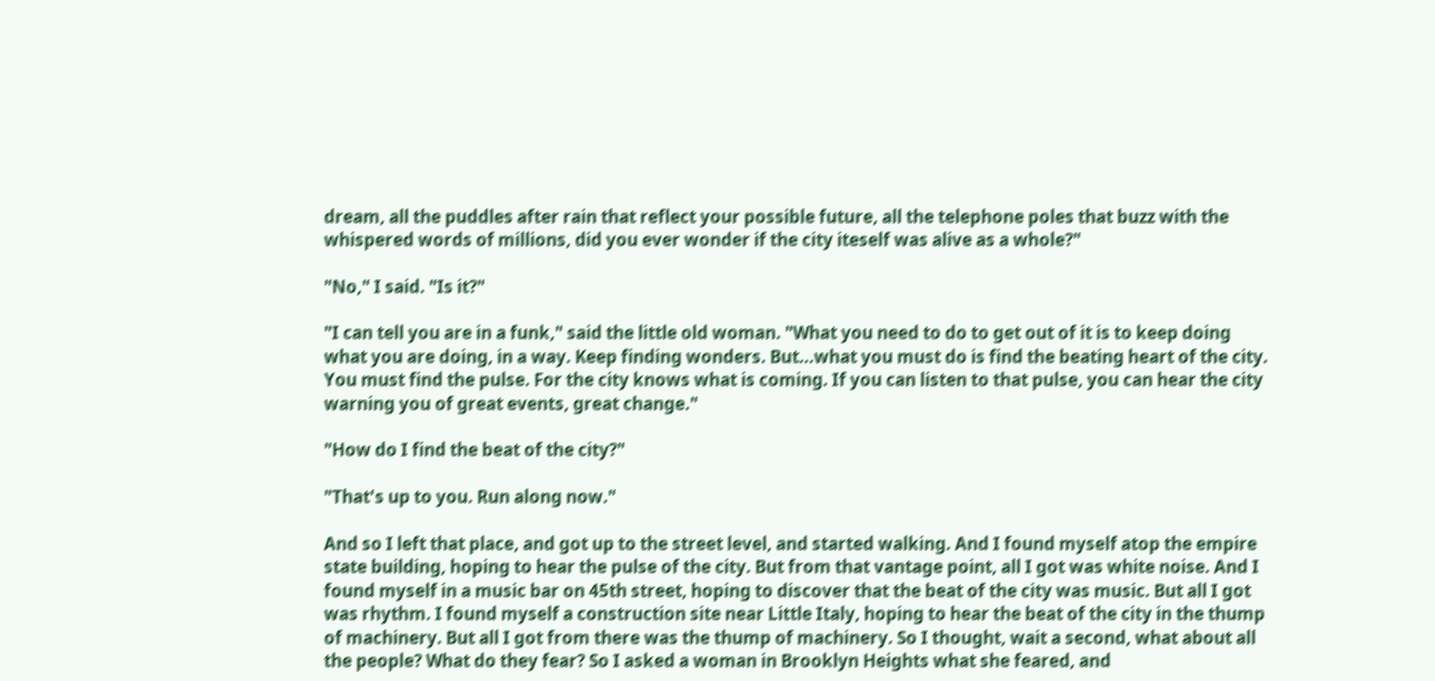dream, all the puddles after rain that reflect your possible future, all the telephone poles that buzz with the whispered words of millions, did you ever wonder if the city iteself was alive as a whole?"

"No," I said. "Is it?"

"I can tell you are in a funk," said the little old woman. "What you need to do to get out of it is to keep doing what you are doing, in a way. Keep finding wonders. But...what you must do is find the beating heart of the city. You must find the pulse. For the city knows what is coming. If you can listen to that pulse, you can hear the city warning you of great events, great change."

"How do I find the beat of the city?"

"That's up to you. Run along now."

And so I left that place, and got up to the street level, and started walking. And I found myself atop the empire state building, hoping to hear the pulse of the city. But from that vantage point, all I got was white noise. And I found myself in a music bar on 45th street, hoping to discover that the beat of the city was music. But all I got was rhythm. I found myself a construction site near Little Italy, hoping to hear the beat of the city in the thump of machinery. But all I got from there was the thump of machinery. So I thought, wait a second, what about all the people? What do they fear? So I asked a woman in Brooklyn Heights what she feared, and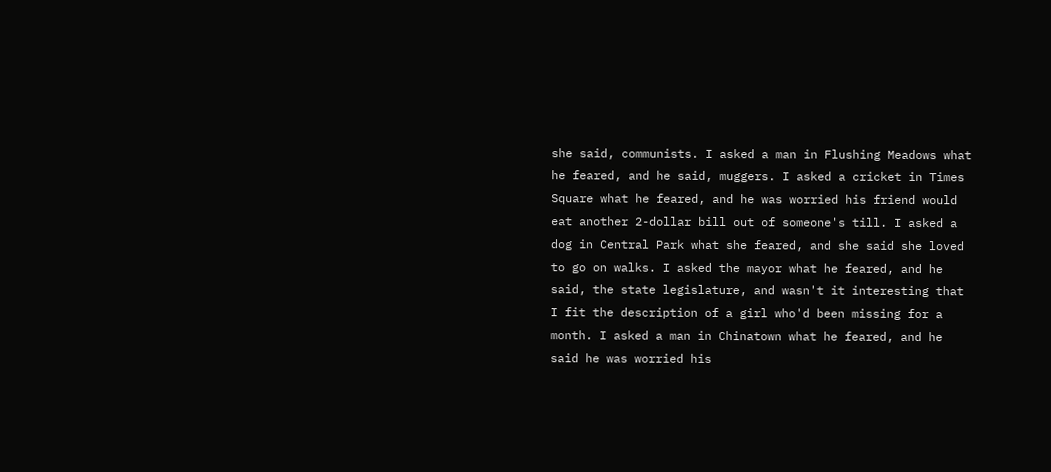she said, communists. I asked a man in Flushing Meadows what he feared, and he said, muggers. I asked a cricket in Times Square what he feared, and he was worried his friend would eat another 2-dollar bill out of someone's till. I asked a dog in Central Park what she feared, and she said she loved to go on walks. I asked the mayor what he feared, and he said, the state legislature, and wasn't it interesting that I fit the description of a girl who'd been missing for a month. I asked a man in Chinatown what he feared, and he said he was worried his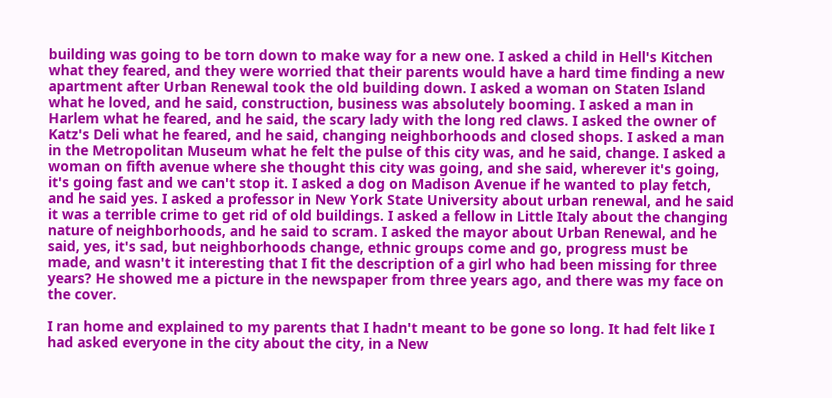building was going to be torn down to make way for a new one. I asked a child in Hell's Kitchen what they feared, and they were worried that their parents would have a hard time finding a new apartment after Urban Renewal took the old building down. I asked a woman on Staten Island what he loved, and he said, construction, business was absolutely booming. I asked a man in Harlem what he feared, and he said, the scary lady with the long red claws. I asked the owner of Katz's Deli what he feared, and he said, changing neighborhoods and closed shops. I asked a man in the Metropolitan Museum what he felt the pulse of this city was, and he said, change. I asked a woman on fifth avenue where she thought this city was going, and she said, wherever it's going, it's going fast and we can't stop it. I asked a dog on Madison Avenue if he wanted to play fetch, and he said yes. I asked a professor in New York State University about urban renewal, and he said it was a terrible crime to get rid of old buildings. I asked a fellow in Little Italy about the changing nature of neighborhoods, and he said to scram. I asked the mayor about Urban Renewal, and he said, yes, it's sad, but neighborhoods change, ethnic groups come and go, progress must be made, and wasn't it interesting that I fit the description of a girl who had been missing for three years? He showed me a picture in the newspaper from three years ago, and there was my face on the cover.

I ran home and explained to my parents that I hadn't meant to be gone so long. It had felt like I had asked everyone in the city about the city, in a New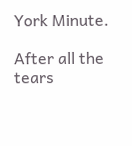York Minute.

After all the tears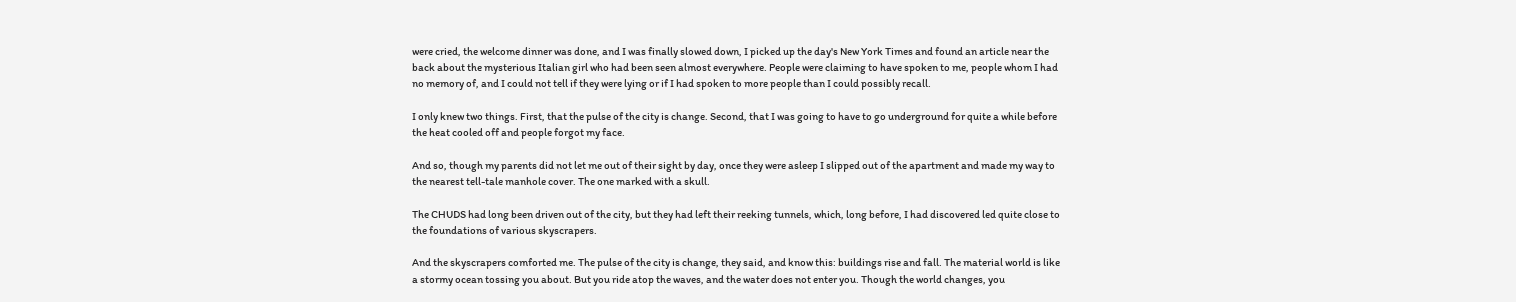were cried, the welcome dinner was done, and I was finally slowed down, I picked up the day's New York Times and found an article near the back about the mysterious Italian girl who had been seen almost everywhere. People were claiming to have spoken to me, people whom I had no memory of, and I could not tell if they were lying or if I had spoken to more people than I could possibly recall.

I only knew two things. First, that the pulse of the city is change. Second, that I was going to have to go underground for quite a while before the heat cooled off and people forgot my face.

And so, though my parents did not let me out of their sight by day, once they were asleep I slipped out of the apartment and made my way to the nearest tell-tale manhole cover. The one marked with a skull.

The CHUDS had long been driven out of the city, but they had left their reeking tunnels, which, long before, I had discovered led quite close to the foundations of various skyscrapers.

And the skyscrapers comforted me. The pulse of the city is change, they said, and know this: buildings rise and fall. The material world is like a stormy ocean tossing you about. But you ride atop the waves, and the water does not enter you. Though the world changes, you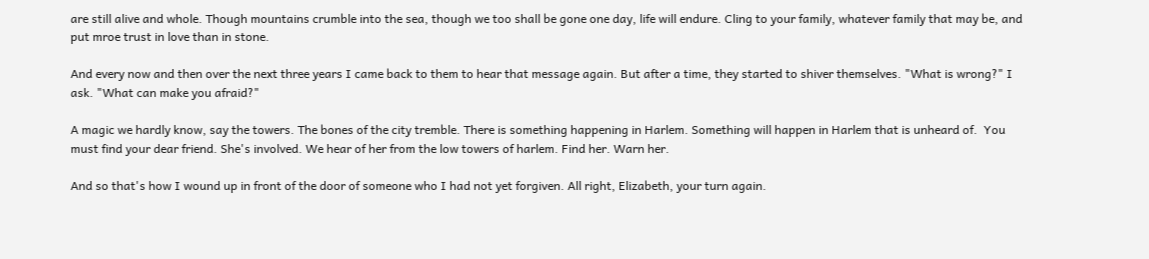are still alive and whole. Though mountains crumble into the sea, though we too shall be gone one day, life will endure. Cling to your family, whatever family that may be, and put mroe trust in love than in stone.

And every now and then over the next three years I came back to them to hear that message again. But after a time, they started to shiver themselves. "What is wrong?" I ask. "What can make you afraid?"

A magic we hardly know, say the towers. The bones of the city tremble. There is something happening in Harlem. Something will happen in Harlem that is unheard of.  You must find your dear friend. She's involved. We hear of her from the low towers of harlem. Find her. Warn her.

And so that's how I wound up in front of the door of someone who I had not yet forgiven. All right, Elizabeth, your turn again.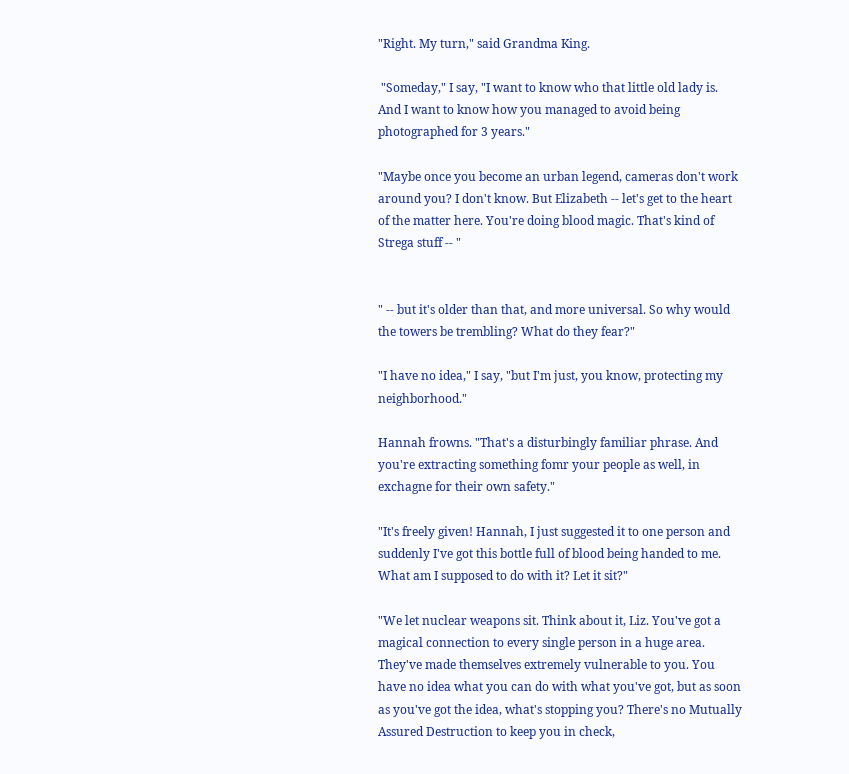"Right. My turn," said Grandma King.

 "Someday," I say, "I want to know who that little old lady is. And I want to know how you managed to avoid being photographed for 3 years."

"Maybe once you become an urban legend, cameras don't work around you? I don't know. But Elizabeth -- let's get to the heart of the matter here. You're doing blood magic. That's kind of Strega stuff -- "


" -- but it's older than that, and more universal. So why would the towers be trembling? What do they fear?"

"I have no idea," I say, "but I'm just, you know, protecting my neighborhood."

Hannah frowns. "That's a disturbingly familiar phrase. And you're extracting something fomr your people as well, in exchagne for their own safety."

"It's freely given! Hannah, I just suggested it to one person and suddenly I've got this bottle full of blood being handed to me. What am I supposed to do with it? Let it sit?"

"We let nuclear weapons sit. Think about it, Liz. You've got a magical connection to every single person in a huge area. They've made themselves extremely vulnerable to you. You have no idea what you can do with what you've got, but as soon as you've got the idea, what's stopping you? There's no Mutually Assured Destruction to keep you in check,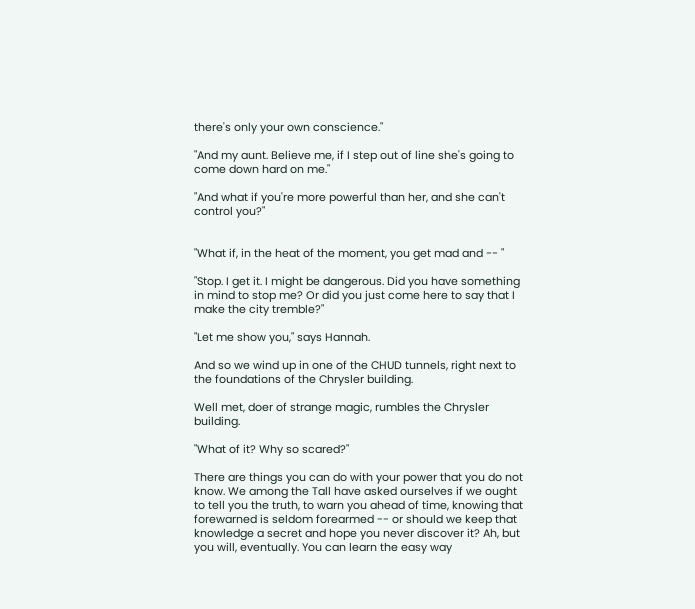there's only your own conscience."

"And my aunt. Believe me, if I step out of line she's going to come down hard on me."

"And what if you're more powerful than her, and she can't control you?"


"What if, in the heat of the moment, you get mad and -- "

"Stop. I get it. I might be dangerous. Did you have something in mind to stop me? Or did you just come here to say that I make the city tremble?"

"Let me show you," says Hannah.

And so we wind up in one of the CHUD tunnels, right next to the foundations of the Chrysler building.

Well met, doer of strange magic, rumbles the Chrysler building.

"What of it? Why so scared?"

There are things you can do with your power that you do not know. We among the Tall have asked ourselves if we ought to tell you the truth, to warn you ahead of time, knowing that forewarned is seldom forearmed -- or should we keep that knowledge a secret and hope you never discover it? Ah, but you will, eventually. You can learn the easy way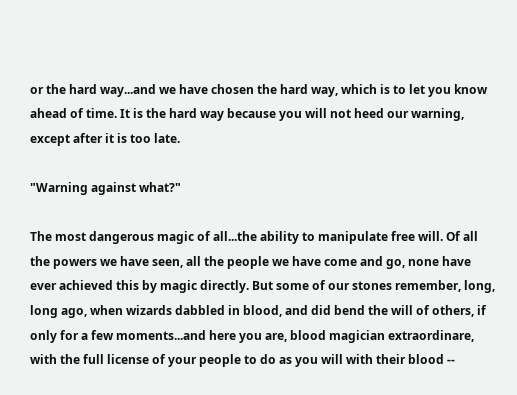or the hard way...and we have chosen the hard way, which is to let you know ahead of time. It is the hard way because you will not heed our warning, except after it is too late.

"Warning against what?"

The most dangerous magic of all...the ability to manipulate free will. Of all the powers we have seen, all the people we have come and go, none have ever achieved this by magic directly. But some of our stones remember, long, long ago, when wizards dabbled in blood, and did bend the will of others, if only for a few moments...and here you are, blood magician extraordinare, with the full license of your people to do as you will with their blood --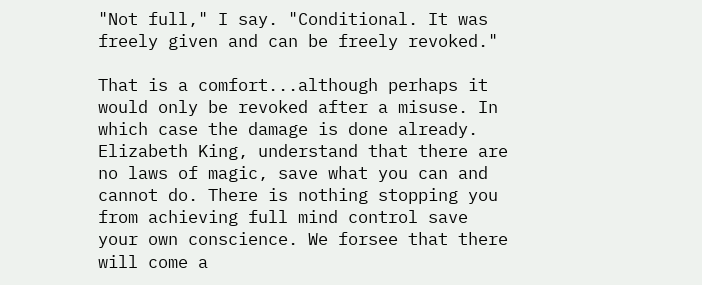"Not full," I say. "Conditional. It was freely given and can be freely revoked."

That is a comfort...although perhaps it would only be revoked after a misuse. In which case the damage is done already. Elizabeth King, understand that there are no laws of magic, save what you can and cannot do. There is nothing stopping you from achieving full mind control save your own conscience. We forsee that there will come a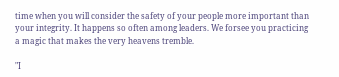time when you will consider the safety of your people more important than your integrity. It happens so often among leaders. We forsee you practicing a magic that makes the very heavens tremble.

"I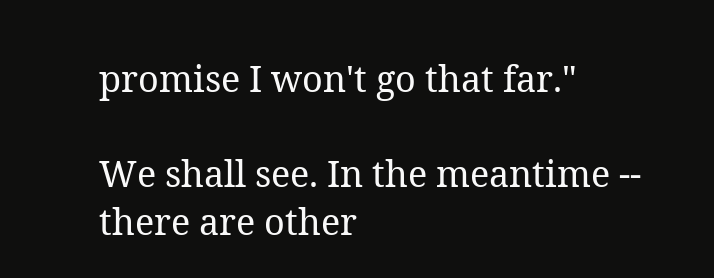promise I won't go that far."

We shall see. In the meantime -- there are other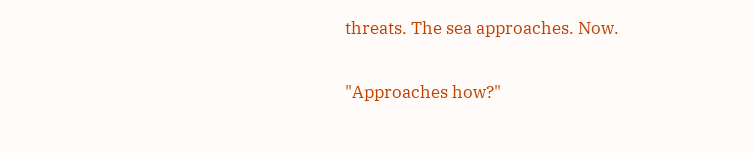threats. The sea approaches. Now.

"Approaches how?"